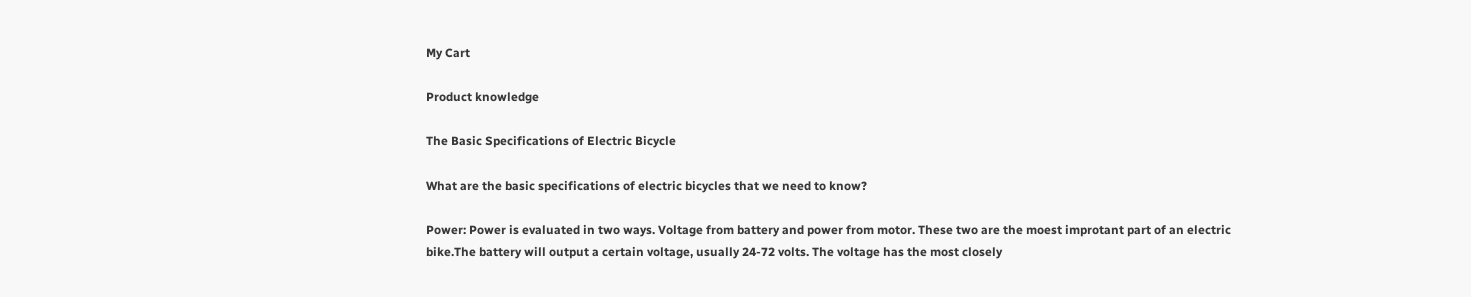My Cart

Product knowledge

The Basic Specifications of Electric Bicycle

What are the basic specifications of electric bicycles that we need to know?

Power: Power is evaluated in two ways. Voltage from battery and power from motor. These two are the moest improtant part of an electric bike.The battery will output a certain voltage, usually 24-72 volts. The voltage has the most closely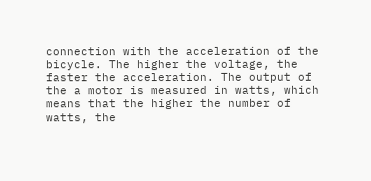connection with the acceleration of the bicycle. The higher the voltage, the faster the acceleration. The output of the a motor is measured in watts, which means that the higher the number of watts, the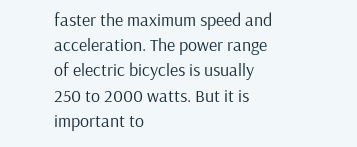faster the maximum speed and acceleration. The power range of electric bicycles is usually 250 to 2000 watts. But it is important to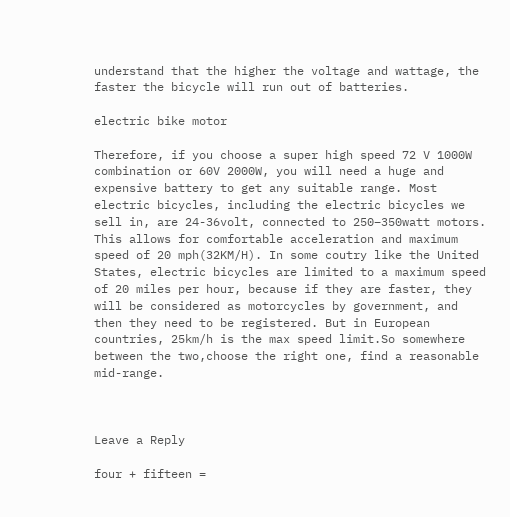understand that the higher the voltage and wattage, the faster the bicycle will run out of batteries.

electric bike motor

Therefore, if you choose a super high speed 72 V 1000W combination or 60V 2000W, you will need a huge and expensive battery to get any suitable range. Most electric bicycles, including the electric bicycles we sell in, are 24-36volt, connected to 250–350watt motors. This allows for comfortable acceleration and maximum speed of 20 mph(32KM/H). In some coutry like the United States, electric bicycles are limited to a maximum speed of 20 miles per hour, because if they are faster, they will be considered as motorcycles by government, and then they need to be registered. But in European countries, 25km/h is the max speed limit.So somewhere between the two,choose the right one, find a reasonable mid-range.



Leave a Reply

four + fifteen =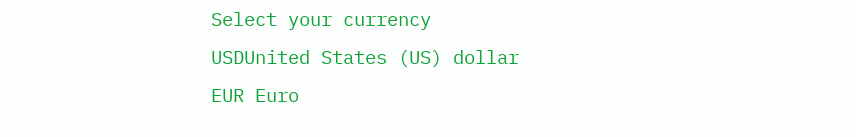Select your currency
USDUnited States (US) dollar
EUR Euro